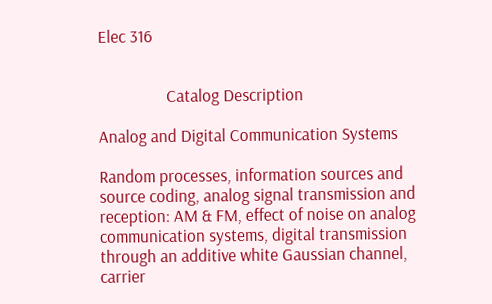Elec 316


                 Catalog Description

Analog and Digital Communication Systems

Random processes, information sources and source coding, analog signal transmission and reception: AM & FM, effect of noise on analog communication systems, digital transmission through an additive white Gaussian channel, carrier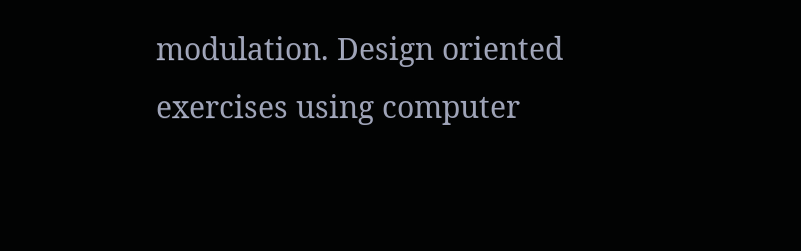modulation. Design oriented exercises using computer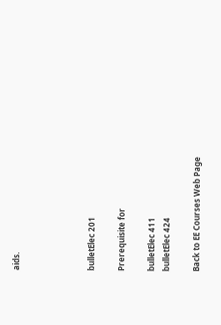aids.




bulletElec 201

Prerequisite for

bulletElec 411
bulletElec 424

Back to EE Courses Web Page